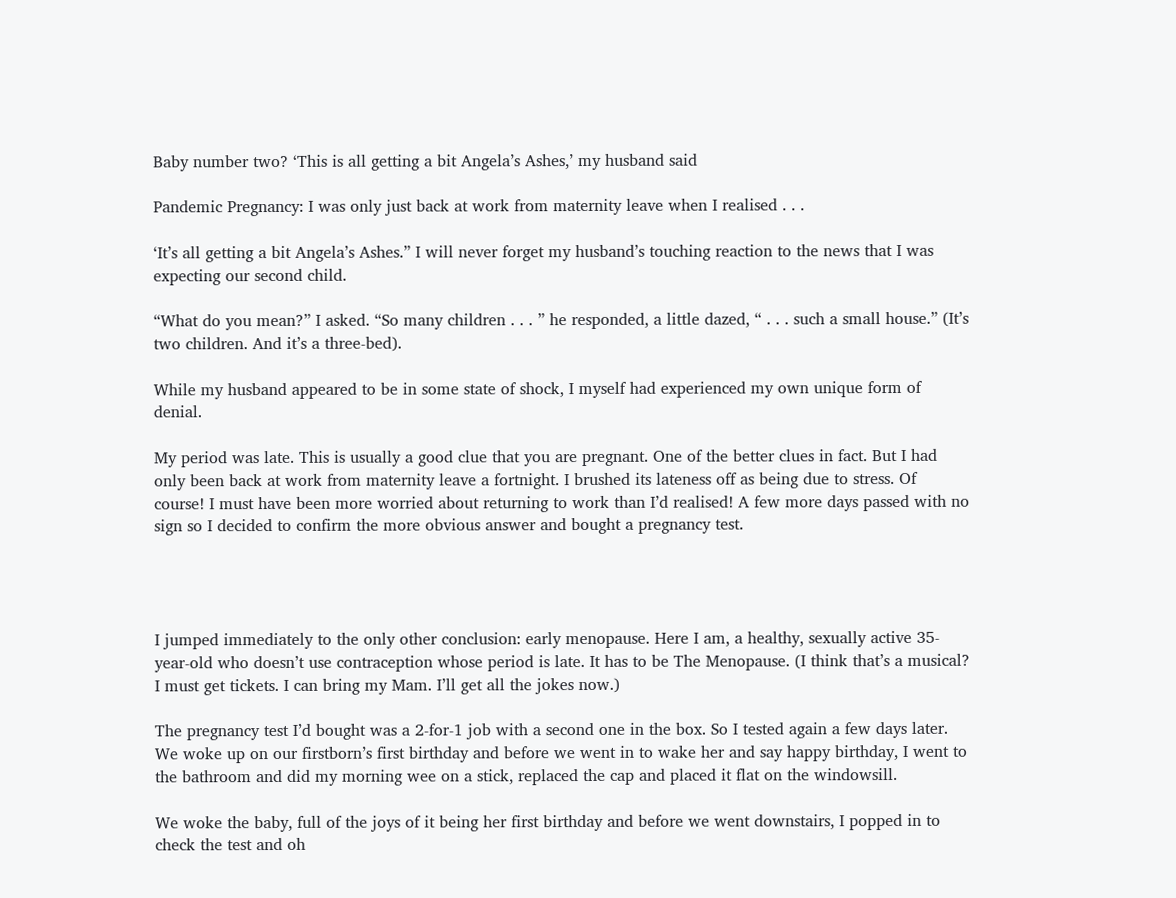Baby number two? ‘This is all getting a bit Angela’s Ashes,’ my husband said

Pandemic Pregnancy: I was only just back at work from maternity leave when I realised . . .

‘It’s all getting a bit Angela’s Ashes.” I will never forget my husband’s touching reaction to the news that I was expecting our second child.

“What do you mean?” I asked. “So many children . . . ” he responded, a little dazed, “ . . . such a small house.” (It’s two children. And it’s a three-bed).

While my husband appeared to be in some state of shock, I myself had experienced my own unique form of denial.

My period was late. This is usually a good clue that you are pregnant. One of the better clues in fact. But I had only been back at work from maternity leave a fortnight. I brushed its lateness off as being due to stress. Of course! I must have been more worried about returning to work than I’d realised! A few more days passed with no sign so I decided to confirm the more obvious answer and bought a pregnancy test.




I jumped immediately to the only other conclusion: early menopause. Here I am, a healthy, sexually active 35-year-old who doesn’t use contraception whose period is late. It has to be The Menopause. (I think that’s a musical? I must get tickets. I can bring my Mam. I’ll get all the jokes now.)

The pregnancy test I’d bought was a 2-for-1 job with a second one in the box. So I tested again a few days later. We woke up on our firstborn’s first birthday and before we went in to wake her and say happy birthday, I went to the bathroom and did my morning wee on a stick, replaced the cap and placed it flat on the windowsill.

We woke the baby, full of the joys of it being her first birthday and before we went downstairs, I popped in to check the test and oh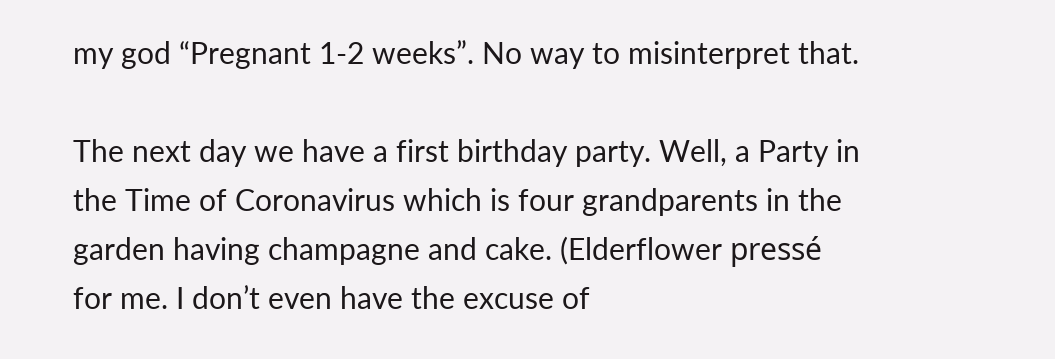my god “Pregnant 1-2 weeks”. No way to misinterpret that.

The next day we have a first birthday party. Well, a Party in the Time of Coronavirus which is four grandparents in the garden having champagne and cake. (Elderflower pressé for me. I don’t even have the excuse of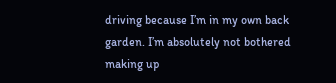driving because I’m in my own back garden. I’m absolutely not bothered making up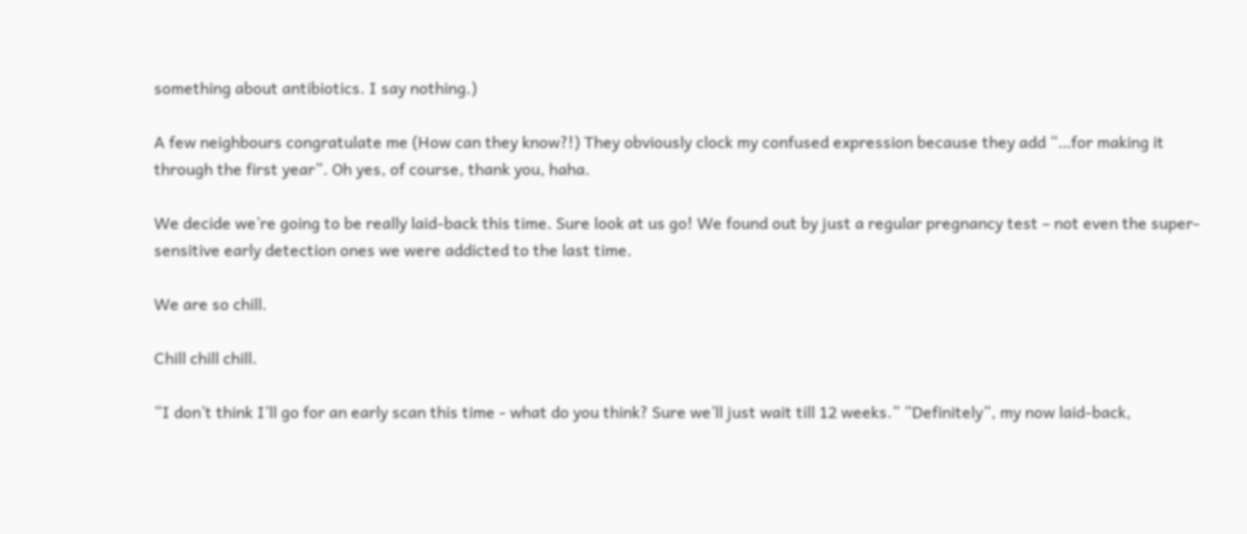something about antibiotics. I say nothing.)

A few neighbours congratulate me (How can they know?!) They obviously clock my confused expression because they add “…for making it through the first year”. Oh yes, of course, thank you, haha.

We decide we’re going to be really laid-back this time. Sure look at us go! We found out by just a regular pregnancy test – not even the super-sensitive early detection ones we were addicted to the last time.

We are so chill.

Chill chill chill.

“I don’t think I’ll go for an early scan this time - what do you think? Sure we’ll just wait till 12 weeks.” “Definitely”, my now laid-back,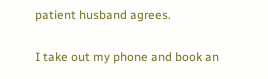patient husband agrees.

I take out my phone and book an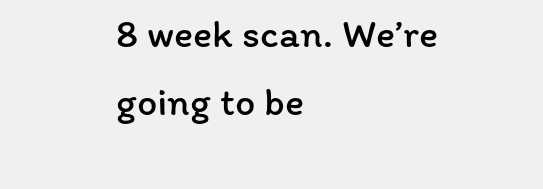8 week scan. We’re going to be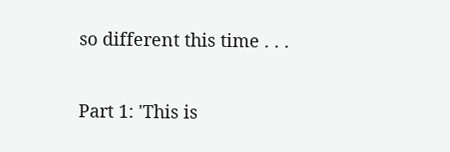so different this time . . .

Part 1: 'This is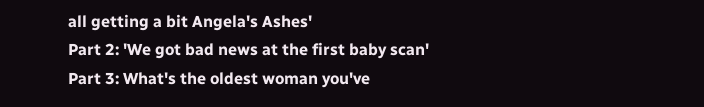all getting a bit Angela's Ashes'
Part 2: 'We got bad news at the first baby scan'
Part 3: What's the oldest woman you've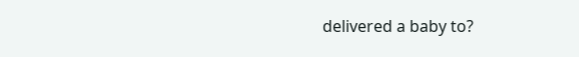delivered a baby to?